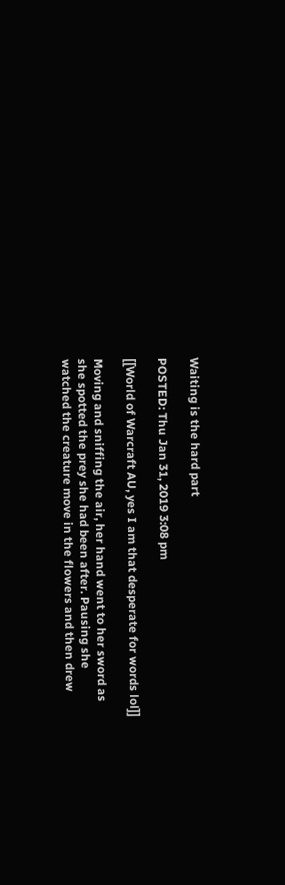Waiting is the hard part

POSTED: Thu Jan 31, 2019 3:08 pm

[[World of Warcraft AU, yes I am that desperate for words lol]]

Moving and sniffing the air, her hand went to her sword as she spotted the prey she had been after. Pausing she watched the creature move in the flowers and then drew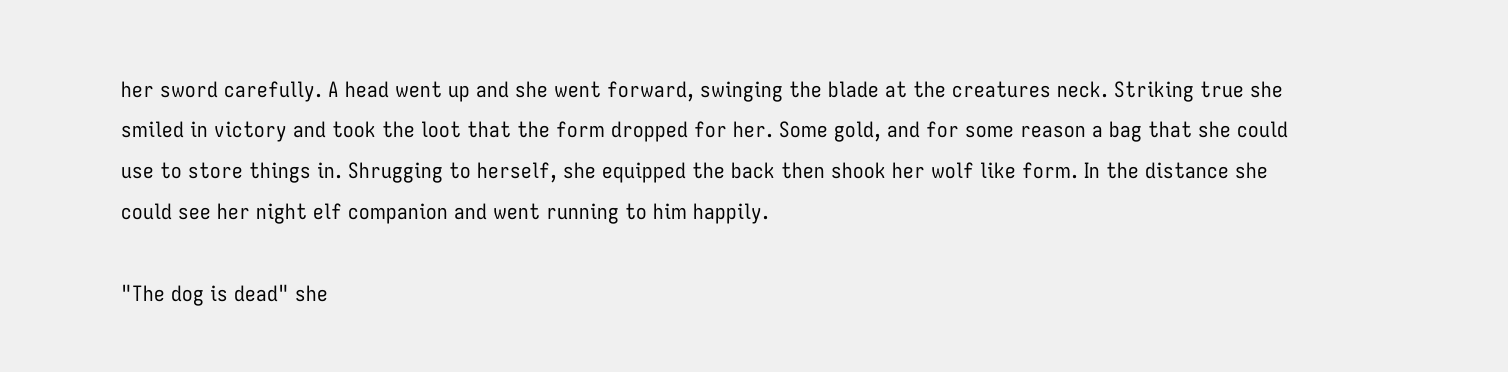her sword carefully. A head went up and she went forward, swinging the blade at the creatures neck. Striking true she smiled in victory and took the loot that the form dropped for her. Some gold, and for some reason a bag that she could use to store things in. Shrugging to herself, she equipped the back then shook her wolf like form. In the distance she could see her night elf companion and went running to him happily.

"The dog is dead" she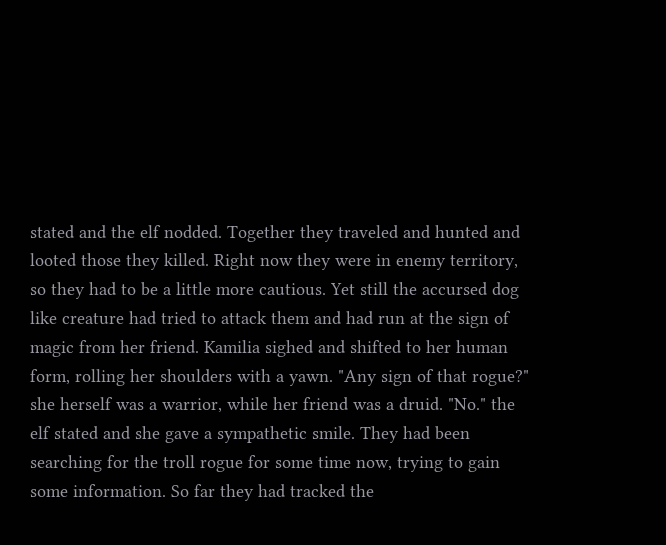stated and the elf nodded. Together they traveled and hunted and looted those they killed. Right now they were in enemy territory, so they had to be a little more cautious. Yet still the accursed dog like creature had tried to attack them and had run at the sign of magic from her friend. Kamilia sighed and shifted to her human form, rolling her shoulders with a yawn. "Any sign of that rogue?" she herself was a warrior, while her friend was a druid. "No." the elf stated and she gave a sympathetic smile. They had been searching for the troll rogue for some time now, trying to gain some information. So far they had tracked the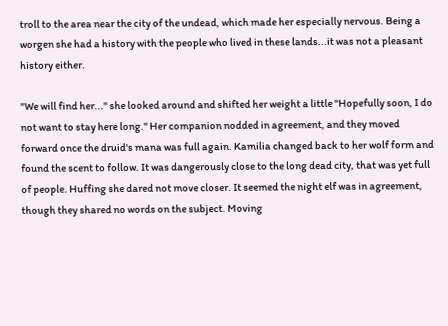troll to the area near the city of the undead, which made her especially nervous. Being a worgen she had a history with the people who lived in these lands...it was not a pleasant history either.

"We will find her..." she looked around and shifted her weight a little "Hopefully soon, I do not want to stay here long." Her companion nodded in agreement, and they moved forward once the druid's mana was full again. Kamilia changed back to her wolf form and found the scent to follow. It was dangerously close to the long dead city, that was yet full of people. Huffing she dared not move closer. It seemed the night elf was in agreement, though they shared no words on the subject. Moving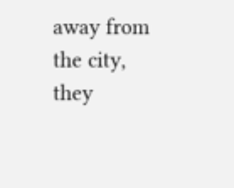away from the city, they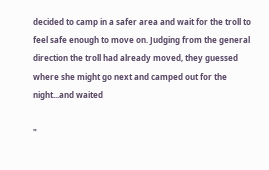decided to camp in a safer area and wait for the troll to feel safe enough to move on. Judging from the general direction the troll had already moved, they guessed where she might go next and camped out for the night...and waited

"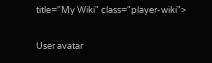title="My Wiki" class="player-wiki">

User avatar